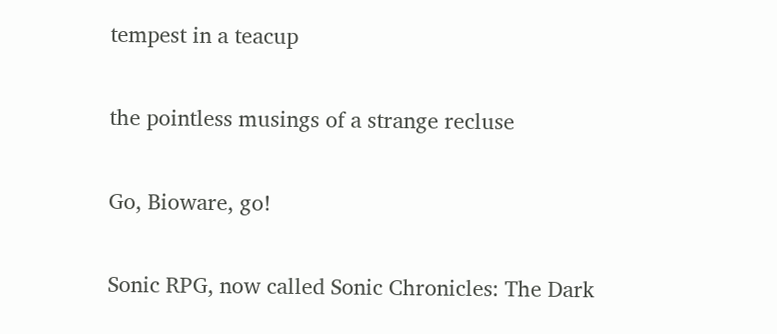tempest in a teacup

the pointless musings of a strange recluse

Go, Bioware, go!

Sonic RPG, now called Sonic Chronicles: The Dark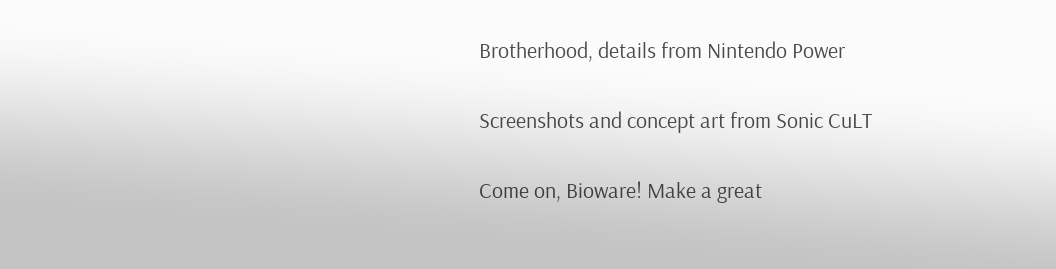Brotherhood, details from Nintendo Power

Screenshots and concept art from Sonic CuLT

Come on, Bioware! Make a great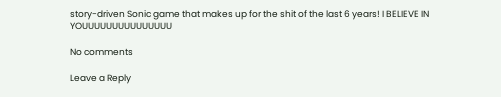story-driven Sonic game that makes up for the shit of the last 6 years! I BELIEVE IN YOUUUUUUUUUUUUUUU

No comments

Leave a Reply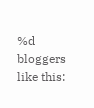%d bloggers like this: